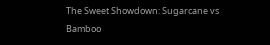The Sweet Showdown: Sugarcane vs Bamboo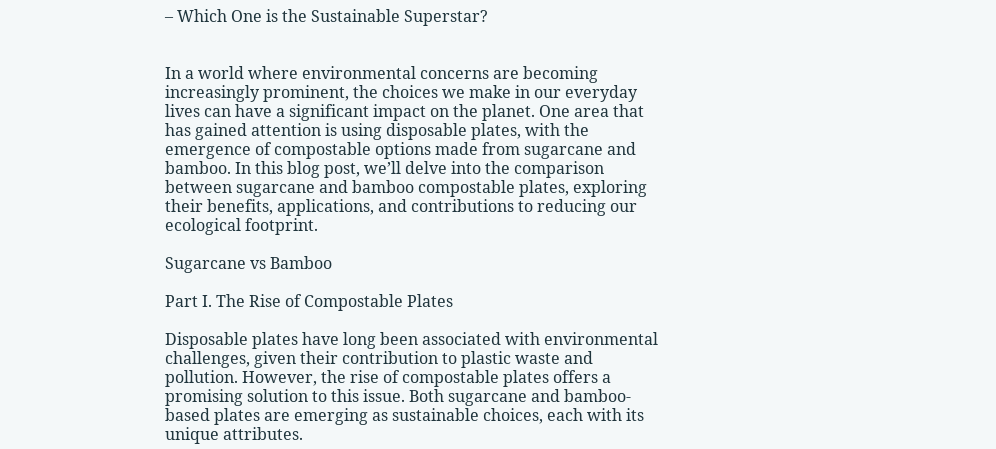– Which One is the Sustainable Superstar?


In a world where environmental concerns are becoming increasingly prominent, the choices we make in our everyday lives can have a significant impact on the planet. One area that has gained attention is using disposable plates, with the emergence of compostable options made from sugarcane and bamboo. In this blog post, we’ll delve into the comparison between sugarcane and bamboo compostable plates, exploring their benefits, applications, and contributions to reducing our ecological footprint.

Sugarcane vs Bamboo

Part I. The Rise of Compostable Plates

Disposable plates have long been associated with environmental challenges, given their contribution to plastic waste and pollution. However, the rise of compostable plates offers a promising solution to this issue. Both sugarcane and bamboo-based plates are emerging as sustainable choices, each with its unique attributes.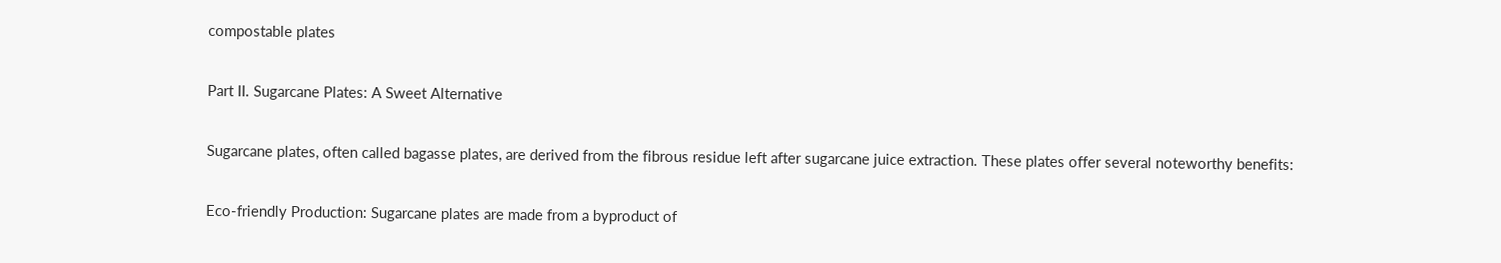compostable plates

Part II. Sugarcane Plates: A Sweet Alternative

Sugarcane plates, often called bagasse plates, are derived from the fibrous residue left after sugarcane juice extraction. These plates offer several noteworthy benefits:

Eco-friendly Production: Sugarcane plates are made from a byproduct of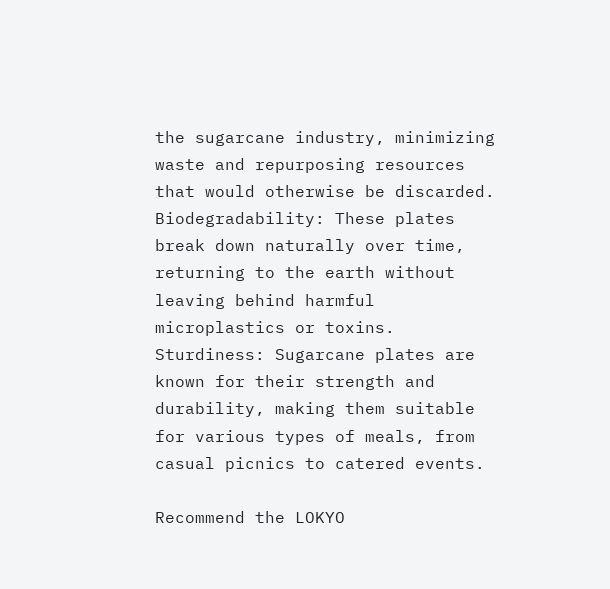the sugarcane industry, minimizing waste and repurposing resources that would otherwise be discarded.
Biodegradability: These plates break down naturally over time, returning to the earth without leaving behind harmful microplastics or toxins.
Sturdiness: Sugarcane plates are known for their strength and durability, making them suitable for various types of meals, from casual picnics to catered events.

Recommend the LOKYO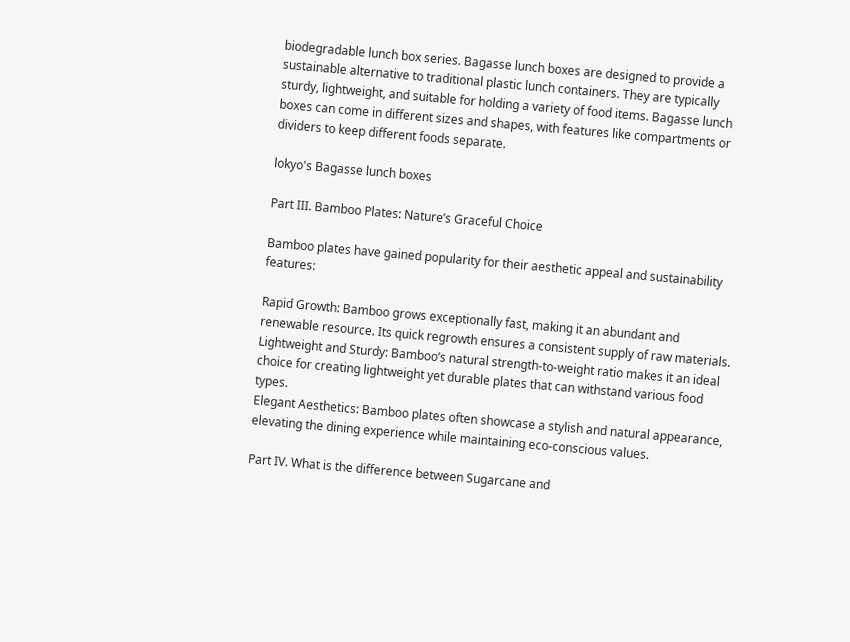biodegradable lunch box series. Bagasse lunch boxes are designed to provide a sustainable alternative to traditional plastic lunch containers. They are typically sturdy, lightweight, and suitable for holding a variety of food items. Bagasse lunch boxes can come in different sizes and shapes, with features like compartments or dividers to keep different foods separate.

lokyo's Bagasse lunch boxes

Part III. Bamboo Plates: Nature’s Graceful Choice

Bamboo plates have gained popularity for their aesthetic appeal and sustainability features:

Rapid Growth: Bamboo grows exceptionally fast, making it an abundant and renewable resource. Its quick regrowth ensures a consistent supply of raw materials.
Lightweight and Sturdy: Bamboo’s natural strength-to-weight ratio makes it an ideal choice for creating lightweight yet durable plates that can withstand various food types.
Elegant Aesthetics: Bamboo plates often showcase a stylish and natural appearance, elevating the dining experience while maintaining eco-conscious values.

Part IV. What is the difference between Sugarcane and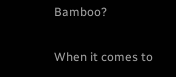Bamboo?

When it comes to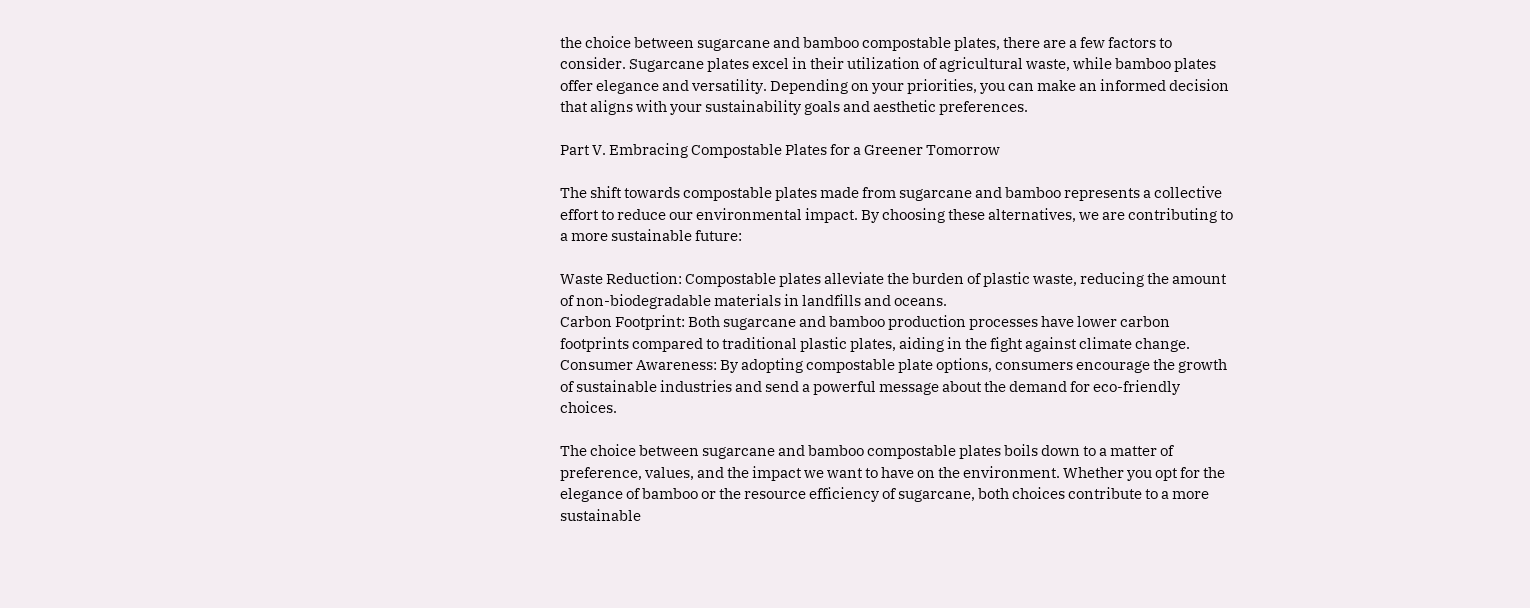the choice between sugarcane and bamboo compostable plates, there are a few factors to consider. Sugarcane plates excel in their utilization of agricultural waste, while bamboo plates offer elegance and versatility. Depending on your priorities, you can make an informed decision that aligns with your sustainability goals and aesthetic preferences.

Part V. Embracing Compostable Plates for a Greener Tomorrow

The shift towards compostable plates made from sugarcane and bamboo represents a collective effort to reduce our environmental impact. By choosing these alternatives, we are contributing to a more sustainable future:

Waste Reduction: Compostable plates alleviate the burden of plastic waste, reducing the amount of non-biodegradable materials in landfills and oceans.
Carbon Footprint: Both sugarcane and bamboo production processes have lower carbon footprints compared to traditional plastic plates, aiding in the fight against climate change.
Consumer Awareness: By adopting compostable plate options, consumers encourage the growth of sustainable industries and send a powerful message about the demand for eco-friendly choices.

The choice between sugarcane and bamboo compostable plates boils down to a matter of preference, values, and the impact we want to have on the environment. Whether you opt for the elegance of bamboo or the resource efficiency of sugarcane, both choices contribute to a more sustainable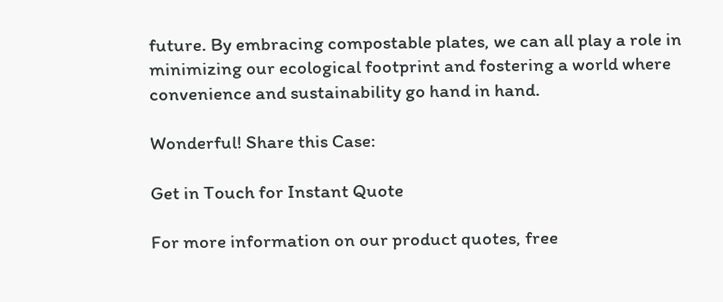future. By embracing compostable plates, we can all play a role in minimizing our ecological footprint and fostering a world where convenience and sustainability go hand in hand.

Wonderful! Share this Case:

Get in Touch for Instant Quote

For more information on our product quotes, free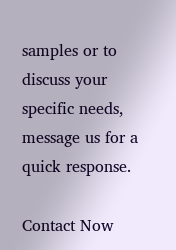samples or to discuss your specific needs, message us for a quick response.

Contact Now